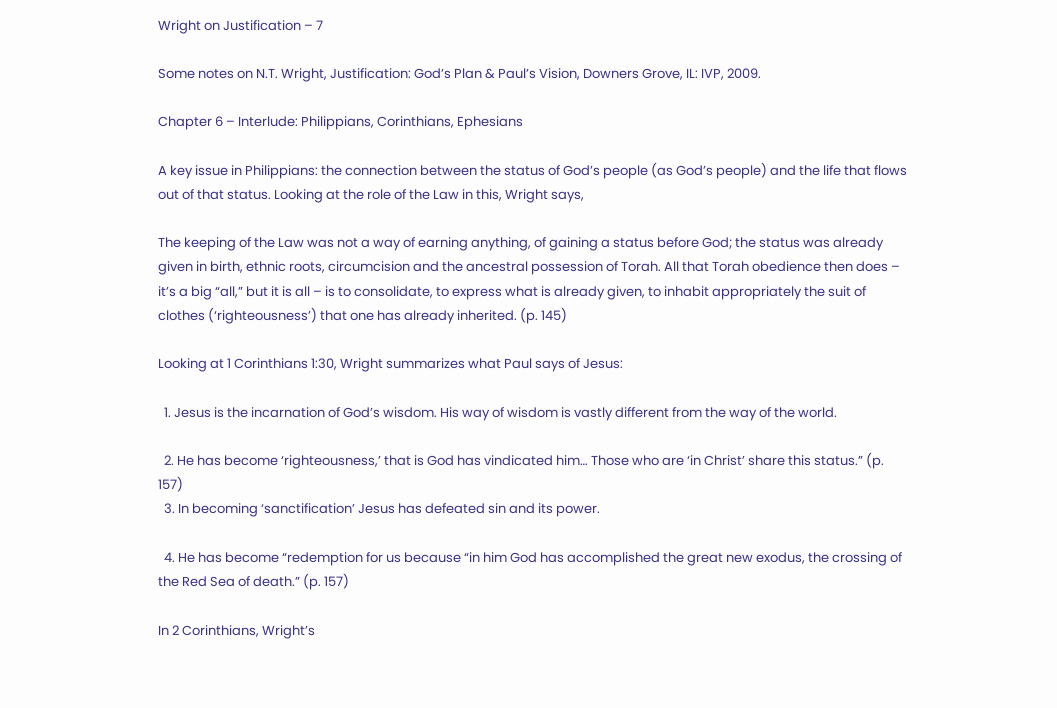Wright on Justification – 7

Some notes on N.T. Wright, Justification: God’s Plan & Paul’s Vision, Downers Grove, IL: IVP, 2009.

Chapter 6 – Interlude: Philippians, Corinthians, Ephesians

A key issue in Philippians: the connection between the status of God’s people (as God’s people) and the life that flows out of that status. Looking at the role of the Law in this, Wright says,

The keeping of the Law was not a way of earning anything, of gaining a status before God; the status was already given in birth, ethnic roots, circumcision and the ancestral possession of Torah. All that Torah obedience then does – it’s a big “all,” but it is all – is to consolidate, to express what is already given, to inhabit appropriately the suit of clothes (‘righteousness’) that one has already inherited. (p. 145)

Looking at 1 Corinthians 1:30, Wright summarizes what Paul says of Jesus:

  1. Jesus is the incarnation of God’s wisdom. His way of wisdom is vastly different from the way of the world.

  2. He has become ‘righteousness,’ that is God has vindicated him… Those who are ‘in Christ’ share this status.” (p. 157)
  3. In becoming ‘sanctification’ Jesus has defeated sin and its power.

  4. He has become “redemption for us because “in him God has accomplished the great new exodus, the crossing of the Red Sea of death.” (p. 157)

In 2 Corinthians, Wright’s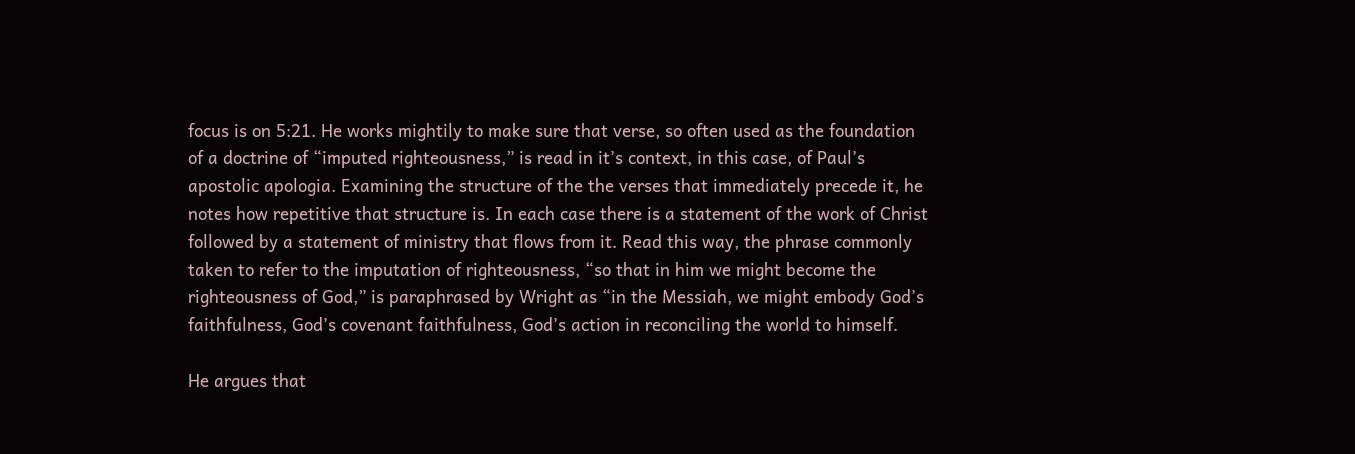focus is on 5:21. He works mightily to make sure that verse, so often used as the foundation of a doctrine of “imputed righteousness,” is read in it’s context, in this case, of Paul’s apostolic apologia. Examining the structure of the the verses that immediately precede it, he notes how repetitive that structure is. In each case there is a statement of the work of Christ followed by a statement of ministry that flows from it. Read this way, the phrase commonly taken to refer to the imputation of righteousness, “so that in him we might become the righteousness of God,” is paraphrased by Wright as “in the Messiah, we might embody God’s faithfulness, God’s covenant faithfulness, God’s action in reconciling the world to himself.

He argues that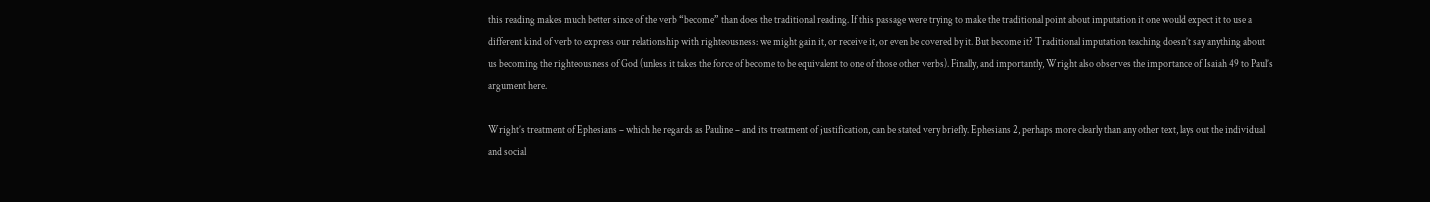this reading makes much better since of the verb “become” than does the traditional reading. If this passage were trying to make the traditional point about imputation it one would expect it to use a different kind of verb to express our relationship with righteousness: we might gain it, or receive it, or even be covered by it. But become it? Traditional imputation teaching doesn’t say anything about us becoming the righteousness of God (unless it takes the force of become to be equivalent to one of those other verbs). Finally, and importantly, Wright also observes the importance of Isaiah 49 to Paul’s argument here.

Wright’s treatment of Ephesians – which he regards as Pauline – and its treatment of justification, can be stated very briefly. Ephesians 2, perhaps more clearly than any other text, lays out the individual and social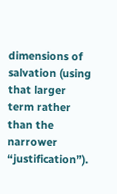dimensions of salvation (using that larger term rather than the narrower “justification”).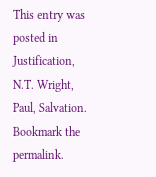This entry was posted in Justification, N.T. Wright, Paul, Salvation. Bookmark the permalink.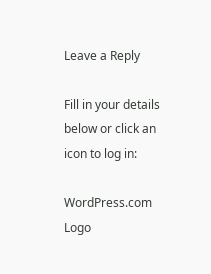Leave a Reply

Fill in your details below or click an icon to log in:

WordPress.com Logo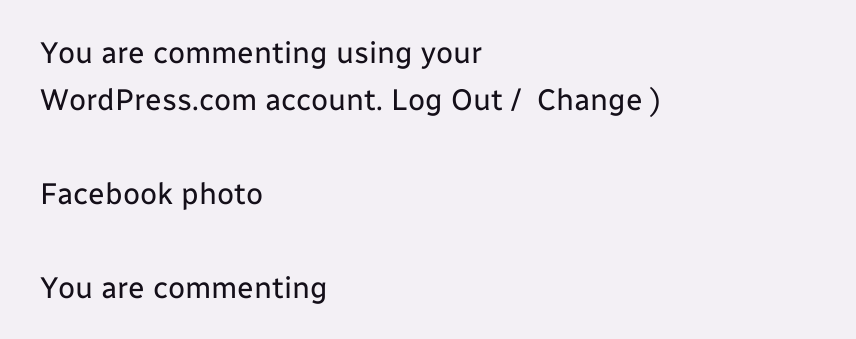You are commenting using your WordPress.com account. Log Out /  Change )

Facebook photo

You are commenting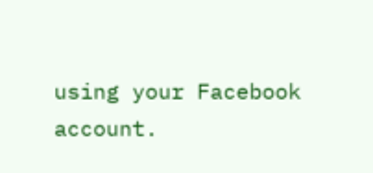using your Facebook account.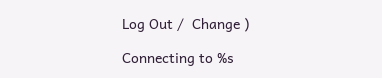Log Out /  Change )

Connecting to %s